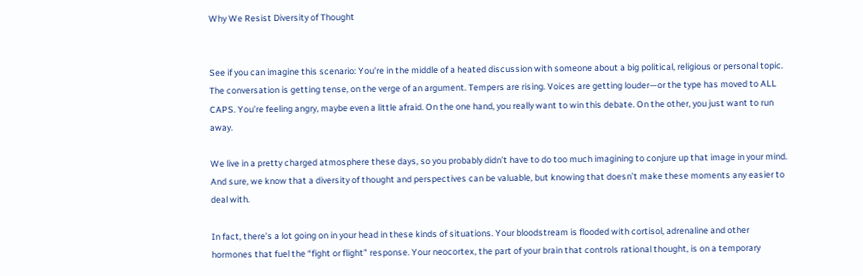Why We Resist Diversity of Thought


See if you can imagine this scenario: You're in the middle of a heated discussion with someone about a big political, religious or personal topic. The conversation is getting tense, on the verge of an argument. Tempers are rising. Voices are getting louder—or the type has moved to ALL CAPS. You’re feeling angry, maybe even a little afraid. On the one hand, you really want to win this debate. On the other, you just want to run away.

We live in a pretty charged atmosphere these days, so you probably didn’t have to do too much imagining to conjure up that image in your mind. And sure, we know that a diversity of thought and perspectives can be valuable, but knowing that doesn’t make these moments any easier to deal with.

In fact, there’s a lot going on in your head in these kinds of situations. Your bloodstream is flooded with cortisol, adrenaline and other hormones that fuel the “fight or flight” response. Your neocortex, the part of your brain that controls rational thought, is on a temporary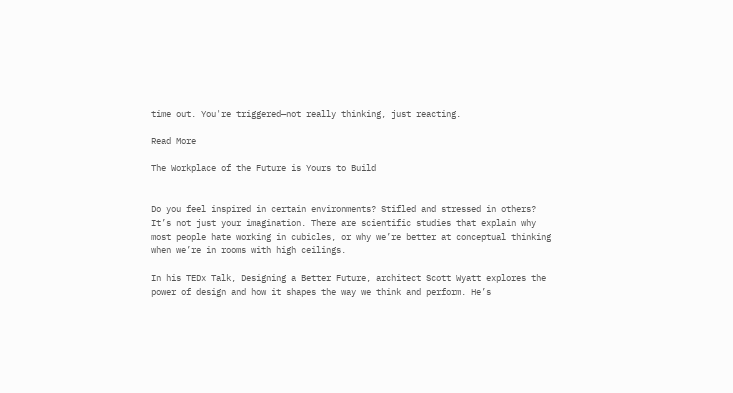time out. You're triggered—not really thinking, just reacting.

Read More

The Workplace of the Future is Yours to Build


Do you feel inspired in certain environments? Stifled and stressed in others? It’s not just your imagination. There are scientific studies that explain why most people hate working in cubicles, or why we’re better at conceptual thinking when we’re in rooms with high ceilings.

In his TEDx Talk, Designing a Better Future, architect Scott Wyatt explores the power of design and how it shapes the way we think and perform. He’s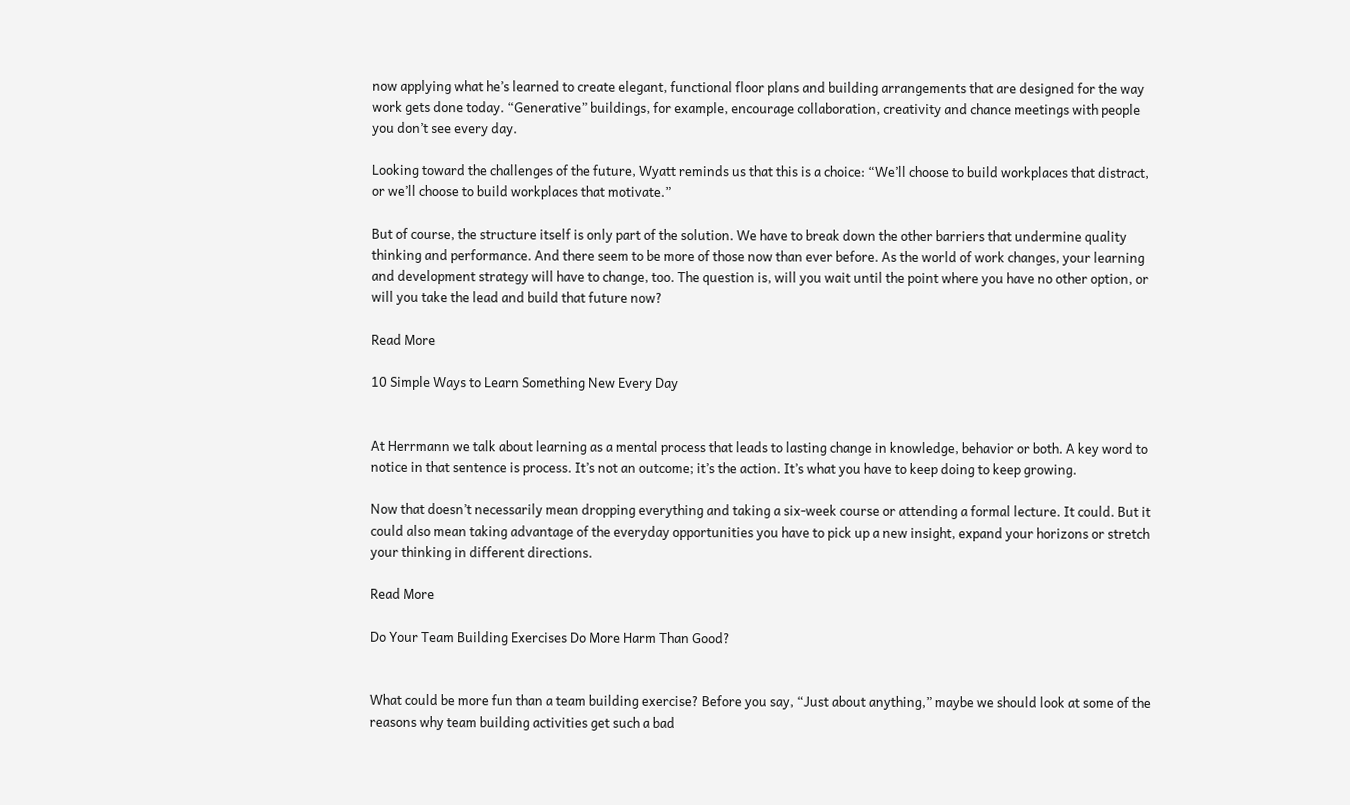now applying what he’s learned to create elegant, functional floor plans and building arrangements that are designed for the way work gets done today. “Generative” buildings, for example, encourage collaboration, creativity and chance meetings with people you don’t see every day.

Looking toward the challenges of the future, Wyatt reminds us that this is a choice: “We’ll choose to build workplaces that distract, or we’ll choose to build workplaces that motivate.”

But of course, the structure itself is only part of the solution. We have to break down the other barriers that undermine quality thinking and performance. And there seem to be more of those now than ever before. As the world of work changes, your learning and development strategy will have to change, too. The question is, will you wait until the point where you have no other option, or will you take the lead and build that future now?

Read More

10 Simple Ways to Learn Something New Every Day


At Herrmann we talk about learning as a mental process that leads to lasting change in knowledge, behavior or both. A key word to notice in that sentence is process. It’s not an outcome; it’s the action. It’s what you have to keep doing to keep growing.

Now that doesn’t necessarily mean dropping everything and taking a six-week course or attending a formal lecture. It could. But it could also mean taking advantage of the everyday opportunities you have to pick up a new insight, expand your horizons or stretch your thinking in different directions.

Read More

Do Your Team Building Exercises Do More Harm Than Good?


What could be more fun than a team building exercise? Before you say, “Just about anything,” maybe we should look at some of the reasons why team building activities get such a bad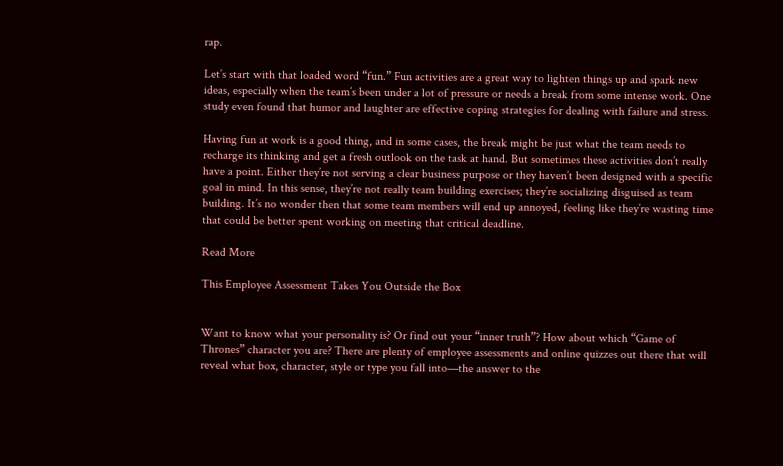rap.

Let’s start with that loaded word “fun.” Fun activities are a great way to lighten things up and spark new ideas, especially when the team’s been under a lot of pressure or needs a break from some intense work. One study even found that humor and laughter are effective coping strategies for dealing with failure and stress.

Having fun at work is a good thing, and in some cases, the break might be just what the team needs to recharge its thinking and get a fresh outlook on the task at hand. But sometimes these activities don’t really have a point. Either they’re not serving a clear business purpose or they haven’t been designed with a specific goal in mind. In this sense, they’re not really team building exercises; they’re socializing disguised as team building. It’s no wonder then that some team members will end up annoyed, feeling like they’re wasting time that could be better spent working on meeting that critical deadline.

Read More

This Employee Assessment Takes You Outside the Box


Want to know what your personality is? Or find out your “inner truth”? How about which “Game of Thrones” character you are? There are plenty of employee assessments and online quizzes out there that will reveal what box, character, style or type you fall into—the answer to the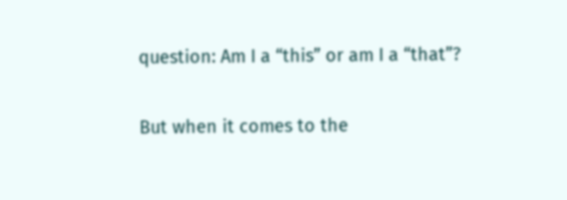question: Am I a “this” or am I a “that”?

But when it comes to the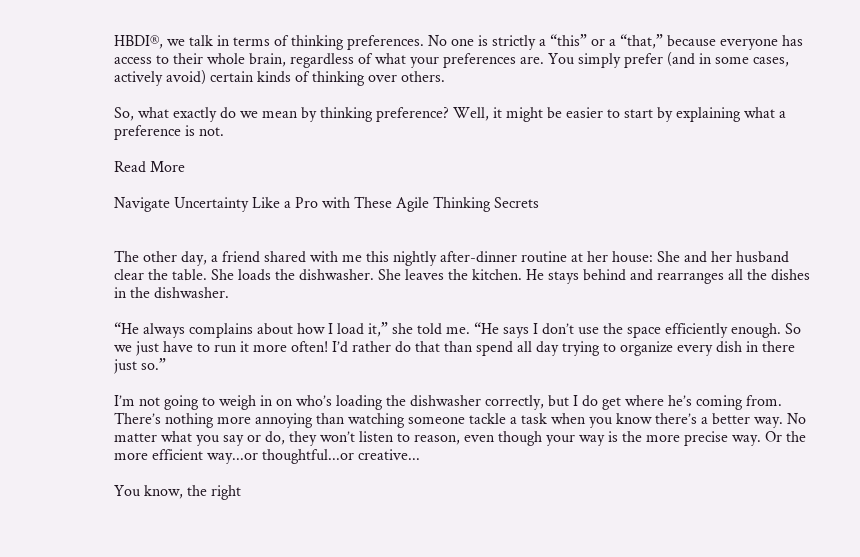HBDI®, we talk in terms of thinking preferences. No one is strictly a “this” or a “that,” because everyone has access to their whole brain, regardless of what your preferences are. You simply prefer (and in some cases, actively avoid) certain kinds of thinking over others.

So, what exactly do we mean by thinking preference? Well, it might be easier to start by explaining what a preference is not.

Read More

Navigate Uncertainty Like a Pro with These Agile Thinking Secrets


The other day, a friend shared with me this nightly after-dinner routine at her house: She and her husband clear the table. She loads the dishwasher. She leaves the kitchen. He stays behind and rearranges all the dishes in the dishwasher.

“He always complains about how I load it,” she told me. “He says I don’t use the space efficiently enough. So we just have to run it more often! I’d rather do that than spend all day trying to organize every dish in there just so.”

I’m not going to weigh in on who’s loading the dishwasher correctly, but I do get where he’s coming from. There’s nothing more annoying than watching someone tackle a task when you know there’s a better way. No matter what you say or do, they won’t listen to reason, even though your way is the more precise way. Or the more efficient way...or thoughtful...or creative...

You know, the right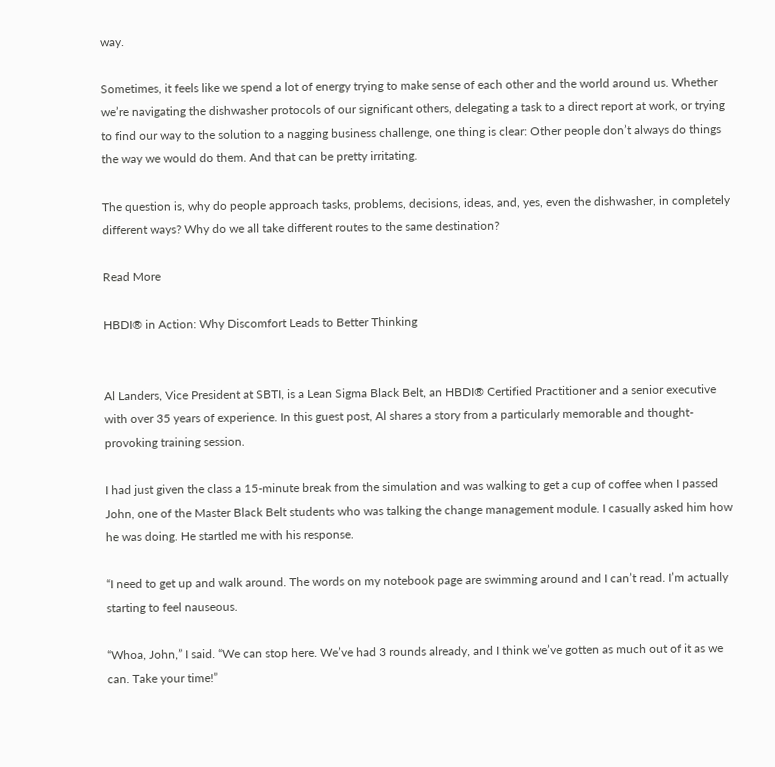way.

Sometimes, it feels like we spend a lot of energy trying to make sense of each other and the world around us. Whether we’re navigating the dishwasher protocols of our significant others, delegating a task to a direct report at work, or trying to find our way to the solution to a nagging business challenge, one thing is clear: Other people don’t always do things the way we would do them. And that can be pretty irritating.

The question is, why do people approach tasks, problems, decisions, ideas, and, yes, even the dishwasher, in completely different ways? Why do we all take different routes to the same destination?

Read More

HBDI® in Action: Why Discomfort Leads to Better Thinking


Al Landers, Vice President at SBTI, is a Lean Sigma Black Belt, an HBDI® Certified Practitioner and a senior executive with over 35 years of experience. In this guest post, Al shares a story from a particularly memorable and thought-provoking training session.

I had just given the class a 15-minute break from the simulation and was walking to get a cup of coffee when I passed John, one of the Master Black Belt students who was talking the change management module. I casually asked him how he was doing. He startled me with his response.

“I need to get up and walk around. The words on my notebook page are swimming around and I can’t read. I’m actually starting to feel nauseous.

“Whoa, John,” I said. “We can stop here. We’ve had 3 rounds already, and I think we’ve gotten as much out of it as we can. Take your time!”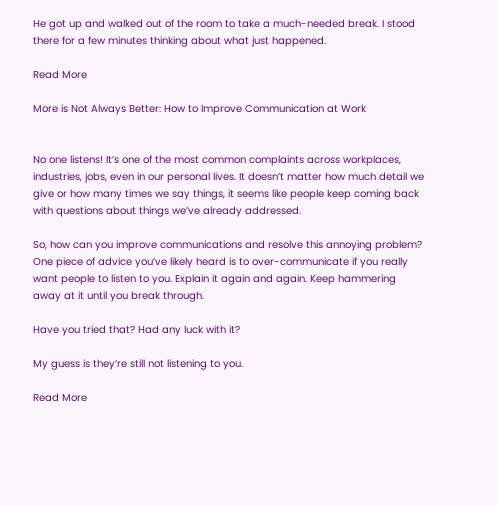He got up and walked out of the room to take a much-needed break. I stood there for a few minutes thinking about what just happened.

Read More

More is Not Always Better: How to Improve Communication at Work


No one listens! It’s one of the most common complaints across workplaces, industries, jobs, even in our personal lives. It doesn’t matter how much detail we give or how many times we say things, it seems like people keep coming back with questions about things we’ve already addressed.

So, how can you improve communications and resolve this annoying problem? One piece of advice you’ve likely heard is to over-communicate if you really want people to listen to you. Explain it again and again. Keep hammering away at it until you break through.

Have you tried that? Had any luck with it?

My guess is they’re still not listening to you.

Read More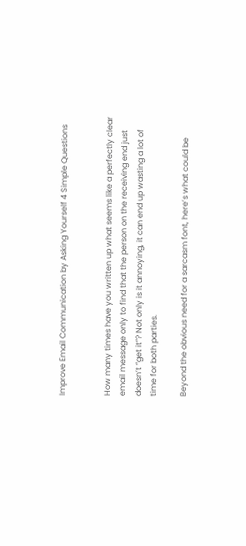Improve Email Communication by Asking Yourself 4 Simple Questions


How many times have you written up what seems like a perfectly clear email message only to find that the person on the receiving end just doesn’t “get it”? Not only is it annoying, it can end up wasting a lot of time for both parties.

Beyond the obvious need for a sarcasm font, here’s what could be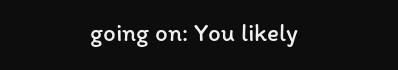going on: You likely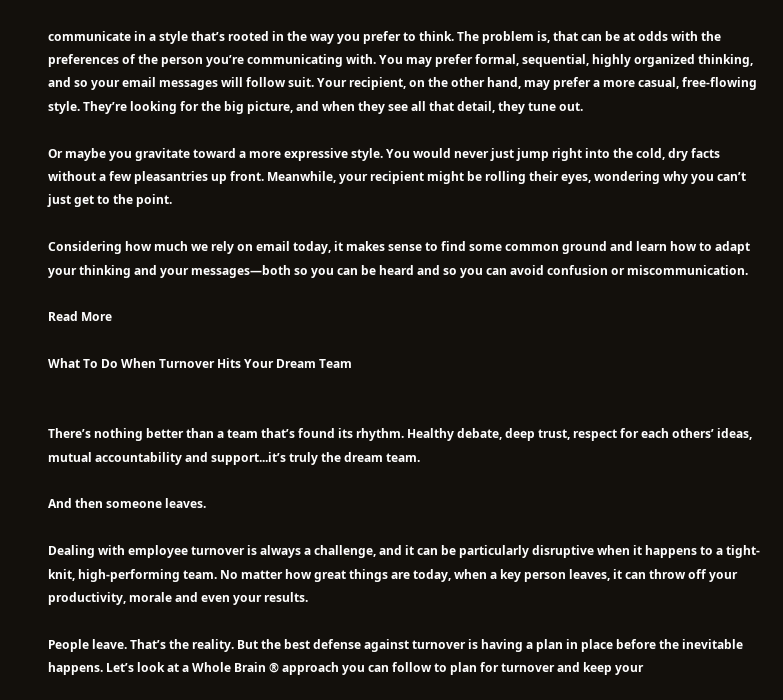communicate in a style that’s rooted in the way you prefer to think. The problem is, that can be at odds with the preferences of the person you’re communicating with. You may prefer formal, sequential, highly organized thinking, and so your email messages will follow suit. Your recipient, on the other hand, may prefer a more casual, free-flowing style. They’re looking for the big picture, and when they see all that detail, they tune out.

Or maybe you gravitate toward a more expressive style. You would never just jump right into the cold, dry facts without a few pleasantries up front. Meanwhile, your recipient might be rolling their eyes, wondering why you can’t just get to the point.

Considering how much we rely on email today, it makes sense to find some common ground and learn how to adapt your thinking and your messages—both so you can be heard and so you can avoid confusion or miscommunication.

Read More

What To Do When Turnover Hits Your Dream Team


There’s nothing better than a team that’s found its rhythm. Healthy debate, deep trust, respect for each others’ ideas, mutual accountability and support...it’s truly the dream team.

And then someone leaves.

Dealing with employee turnover is always a challenge, and it can be particularly disruptive when it happens to a tight-knit, high-performing team. No matter how great things are today, when a key person leaves, it can throw off your productivity, morale and even your results.

People leave. That’s the reality. But the best defense against turnover is having a plan in place before the inevitable happens. Let’s look at a Whole Brain ® approach you can follow to plan for turnover and keep your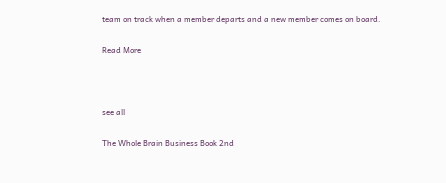team on track when a member departs and a new member comes on board.

Read More



see all

The Whole Brain Business Book 2nd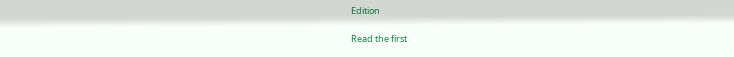Edition

Read the first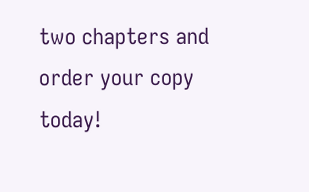two chapters and order your copy today!